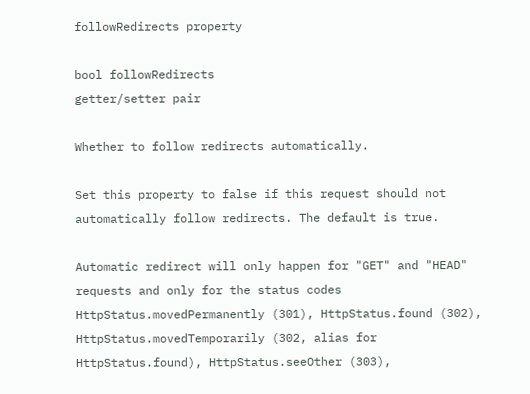followRedirects property

bool followRedirects
getter/setter pair

Whether to follow redirects automatically.

Set this property to false if this request should not automatically follow redirects. The default is true.

Automatic redirect will only happen for "GET" and "HEAD" requests and only for the status codes HttpStatus.movedPermanently (301), HttpStatus.found (302), HttpStatus.movedTemporarily (302, alias for HttpStatus.found), HttpStatus.seeOther (303),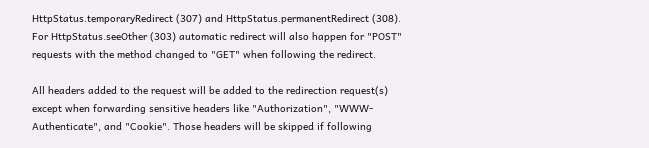HttpStatus.temporaryRedirect (307) and HttpStatus.permanentRedirect (308). For HttpStatus.seeOther (303) automatic redirect will also happen for "POST" requests with the method changed to "GET" when following the redirect.

All headers added to the request will be added to the redirection request(s) except when forwarding sensitive headers like "Authorization", "WWW-Authenticate", and "Cookie". Those headers will be skipped if following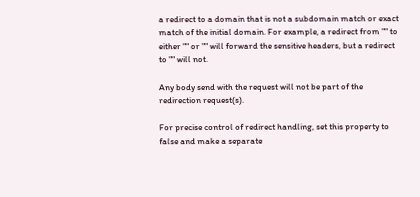a redirect to a domain that is not a subdomain match or exact match of the initial domain. For example, a redirect from "" to either "" or "" will forward the sensitive headers, but a redirect to "" will not.

Any body send with the request will not be part of the redirection request(s).

For precise control of redirect handling, set this property to false and make a separate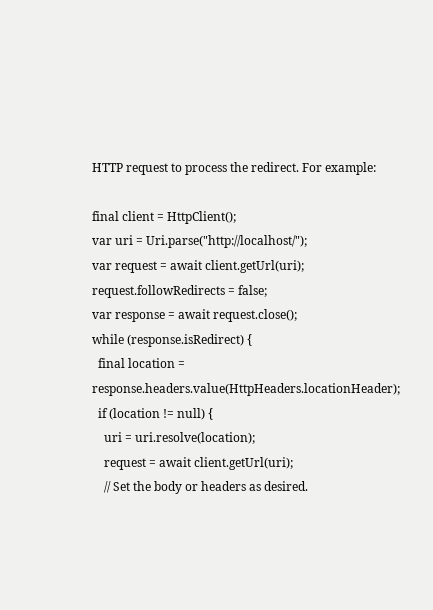HTTP request to process the redirect. For example:

final client = HttpClient();
var uri = Uri.parse("http://localhost/");
var request = await client.getUrl(uri);
request.followRedirects = false;
var response = await request.close();
while (response.isRedirect) {
  final location = response.headers.value(HttpHeaders.locationHeader);
  if (location != null) {
    uri = uri.resolve(location);
    request = await client.getUrl(uri);
    // Set the body or headers as desired.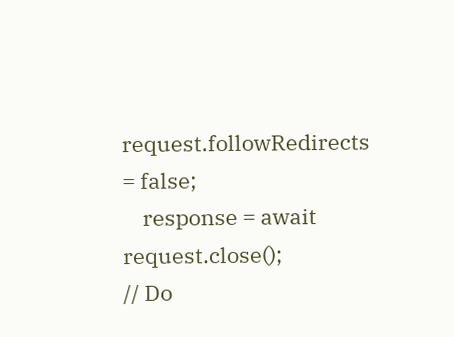request.followRedirects = false;
    response = await request.close();
// Do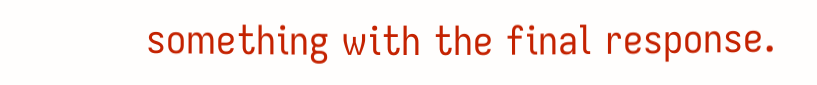something with the final response.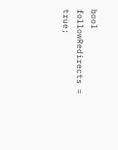bool followRedirects = true;